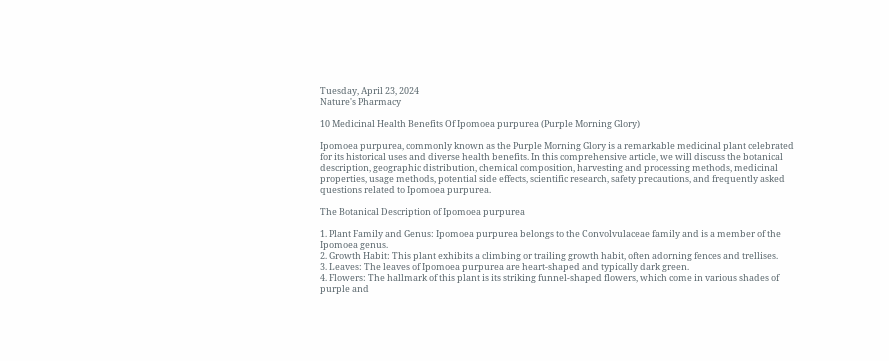Tuesday, April 23, 2024
Nature's Pharmacy

10 Medicinal Health Benefits Of Ipomoea purpurea (Purple Morning Glory)

Ipomoea purpurea, commonly known as the Purple Morning Glory is a remarkable medicinal plant celebrated for its historical uses and diverse health benefits. In this comprehensive article, we will discuss the botanical description, geographic distribution, chemical composition, harvesting and processing methods, medicinal properties, usage methods, potential side effects, scientific research, safety precautions, and frequently asked questions related to Ipomoea purpurea.

The Botanical Description of Ipomoea purpurea

1. Plant Family and Genus: Ipomoea purpurea belongs to the Convolvulaceae family and is a member of the Ipomoea genus.
2. Growth Habit: This plant exhibits a climbing or trailing growth habit, often adorning fences and trellises.
3. Leaves: The leaves of Ipomoea purpurea are heart-shaped and typically dark green.
4. Flowers: The hallmark of this plant is its striking funnel-shaped flowers, which come in various shades of purple and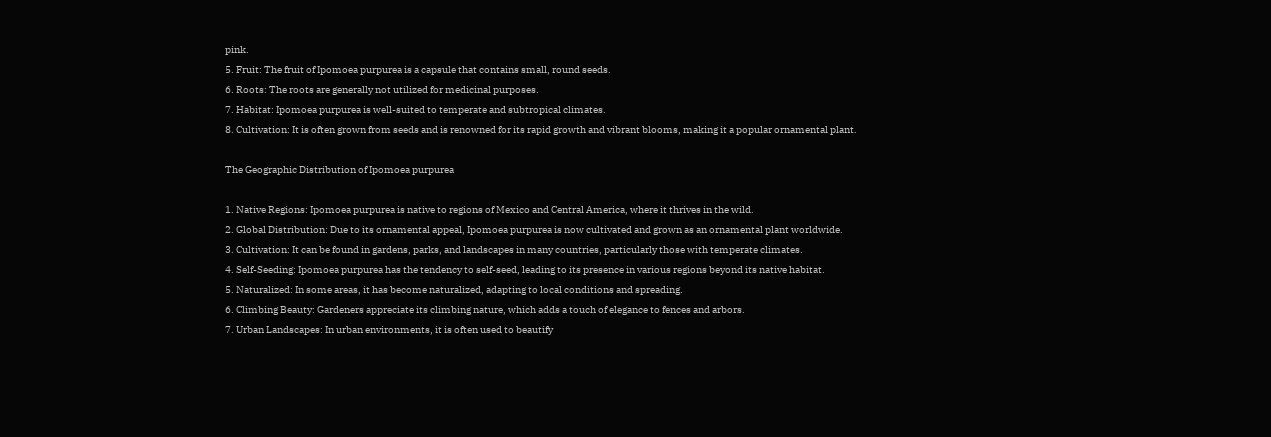pink.
5. Fruit: The fruit of Ipomoea purpurea is a capsule that contains small, round seeds.
6. Roots: The roots are generally not utilized for medicinal purposes.
7. Habitat: Ipomoea purpurea is well-suited to temperate and subtropical climates.
8. Cultivation: It is often grown from seeds and is renowned for its rapid growth and vibrant blooms, making it a popular ornamental plant.

The Geographic Distribution of Ipomoea purpurea

1. Native Regions: Ipomoea purpurea is native to regions of Mexico and Central America, where it thrives in the wild.
2. Global Distribution: Due to its ornamental appeal, Ipomoea purpurea is now cultivated and grown as an ornamental plant worldwide.
3. Cultivation: It can be found in gardens, parks, and landscapes in many countries, particularly those with temperate climates.
4. Self-Seeding: Ipomoea purpurea has the tendency to self-seed, leading to its presence in various regions beyond its native habitat.
5. Naturalized: In some areas, it has become naturalized, adapting to local conditions and spreading.
6. Climbing Beauty: Gardeners appreciate its climbing nature, which adds a touch of elegance to fences and arbors.
7. Urban Landscapes: In urban environments, it is often used to beautify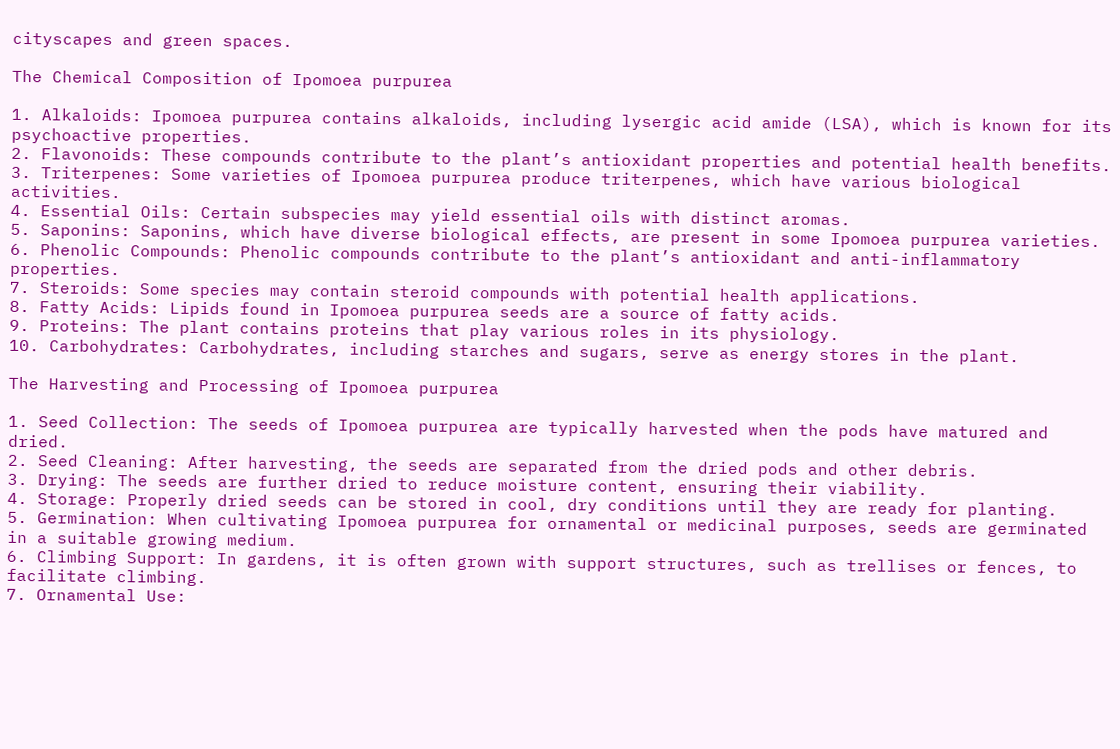cityscapes and green spaces.

The Chemical Composition of Ipomoea purpurea

1. Alkaloids: Ipomoea purpurea contains alkaloids, including lysergic acid amide (LSA), which is known for its psychoactive properties.
2. Flavonoids: These compounds contribute to the plant’s antioxidant properties and potential health benefits.
3. Triterpenes: Some varieties of Ipomoea purpurea produce triterpenes, which have various biological activities.
4. Essential Oils: Certain subspecies may yield essential oils with distinct aromas.
5. Saponins: Saponins, which have diverse biological effects, are present in some Ipomoea purpurea varieties.
6. Phenolic Compounds: Phenolic compounds contribute to the plant’s antioxidant and anti-inflammatory properties.
7. Steroids: Some species may contain steroid compounds with potential health applications.
8. Fatty Acids: Lipids found in Ipomoea purpurea seeds are a source of fatty acids.
9. Proteins: The plant contains proteins that play various roles in its physiology.
10. Carbohydrates: Carbohydrates, including starches and sugars, serve as energy stores in the plant.

The Harvesting and Processing of Ipomoea purpurea

1. Seed Collection: The seeds of Ipomoea purpurea are typically harvested when the pods have matured and dried.
2. Seed Cleaning: After harvesting, the seeds are separated from the dried pods and other debris.
3. Drying: The seeds are further dried to reduce moisture content, ensuring their viability.
4. Storage: Properly dried seeds can be stored in cool, dry conditions until they are ready for planting.
5. Germination: When cultivating Ipomoea purpurea for ornamental or medicinal purposes, seeds are germinated in a suitable growing medium.
6. Climbing Support: In gardens, it is often grown with support structures, such as trellises or fences, to facilitate climbing.
7. Ornamental Use: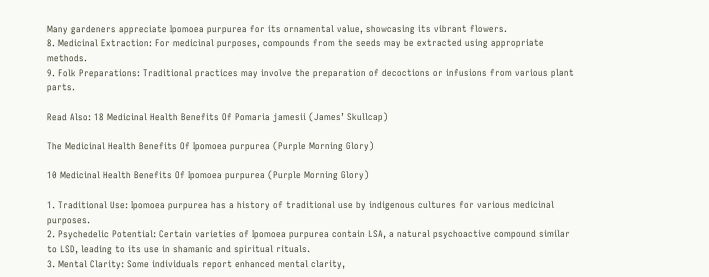Many gardeners appreciate Ipomoea purpurea for its ornamental value, showcasing its vibrant flowers.
8. Medicinal Extraction: For medicinal purposes, compounds from the seeds may be extracted using appropriate methods.
9. Folk Preparations: Traditional practices may involve the preparation of decoctions or infusions from various plant parts.

Read Also: 18 Medicinal Health Benefits Of Pomaria jamesii (James’ Skullcap)

The Medicinal Health Benefits Of Ipomoea purpurea (Purple Morning Glory)

10 Medicinal Health Benefits Of Ipomoea purpurea (Purple Morning Glory)

1. Traditional Use: Ipomoea purpurea has a history of traditional use by indigenous cultures for various medicinal purposes.
2. Psychedelic Potential: Certain varieties of Ipomoea purpurea contain LSA, a natural psychoactive compound similar to LSD, leading to its use in shamanic and spiritual rituals.
3. Mental Clarity: Some individuals report enhanced mental clarity,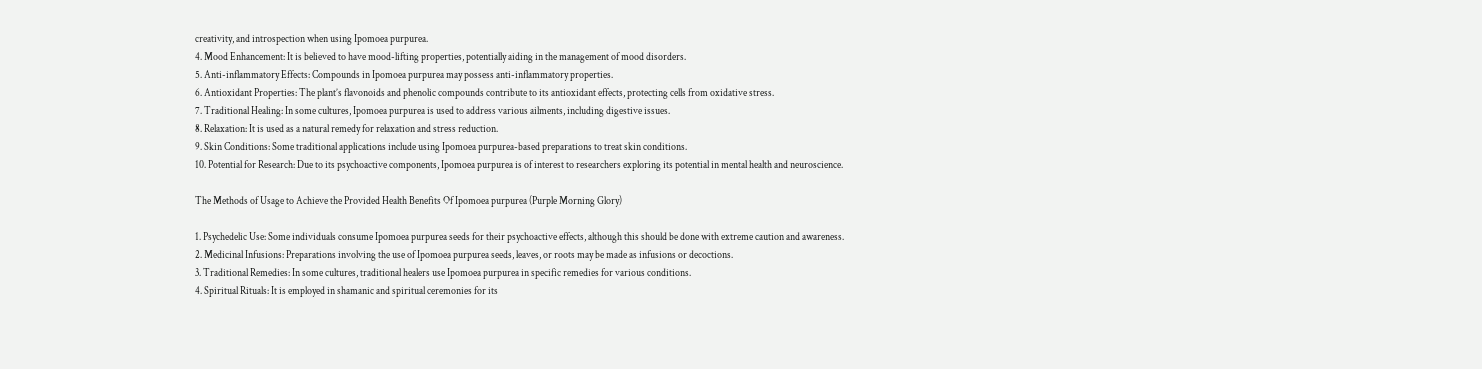creativity, and introspection when using Ipomoea purpurea.
4. Mood Enhancement: It is believed to have mood-lifting properties, potentially aiding in the management of mood disorders.
5. Anti-inflammatory Effects: Compounds in Ipomoea purpurea may possess anti-inflammatory properties.
6. Antioxidant Properties: The plant’s flavonoids and phenolic compounds contribute to its antioxidant effects, protecting cells from oxidative stress.
7. Traditional Healing: In some cultures, Ipomoea purpurea is used to address various ailments, including digestive issues.
8. Relaxation: It is used as a natural remedy for relaxation and stress reduction.
9. Skin Conditions: Some traditional applications include using Ipomoea purpurea-based preparations to treat skin conditions.
10. Potential for Research: Due to its psychoactive components, Ipomoea purpurea is of interest to researchers exploring its potential in mental health and neuroscience.

The Methods of Usage to Achieve the Provided Health Benefits Of Ipomoea purpurea (Purple Morning Glory)

1. Psychedelic Use: Some individuals consume Ipomoea purpurea seeds for their psychoactive effects, although this should be done with extreme caution and awareness.
2. Medicinal Infusions: Preparations involving the use of Ipomoea purpurea seeds, leaves, or roots may be made as infusions or decoctions.
3. Traditional Remedies: In some cultures, traditional healers use Ipomoea purpurea in specific remedies for various conditions.
4. Spiritual Rituals: It is employed in shamanic and spiritual ceremonies for its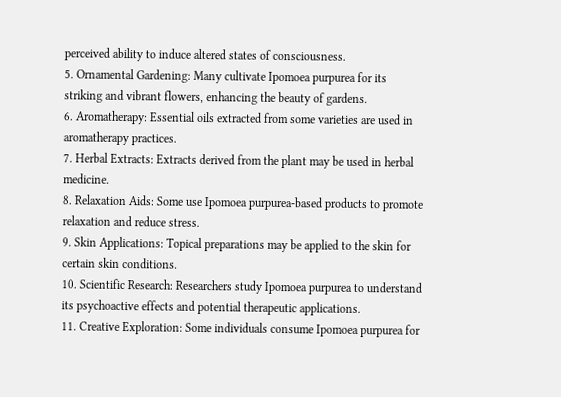perceived ability to induce altered states of consciousness.
5. Ornamental Gardening: Many cultivate Ipomoea purpurea for its striking and vibrant flowers, enhancing the beauty of gardens.
6. Aromatherapy: Essential oils extracted from some varieties are used in aromatherapy practices.
7. Herbal Extracts: Extracts derived from the plant may be used in herbal medicine.
8. Relaxation Aids: Some use Ipomoea purpurea-based products to promote relaxation and reduce stress.
9. Skin Applications: Topical preparations may be applied to the skin for certain skin conditions.
10. Scientific Research: Researchers study Ipomoea purpurea to understand its psychoactive effects and potential therapeutic applications.
11. Creative Exploration: Some individuals consume Ipomoea purpurea for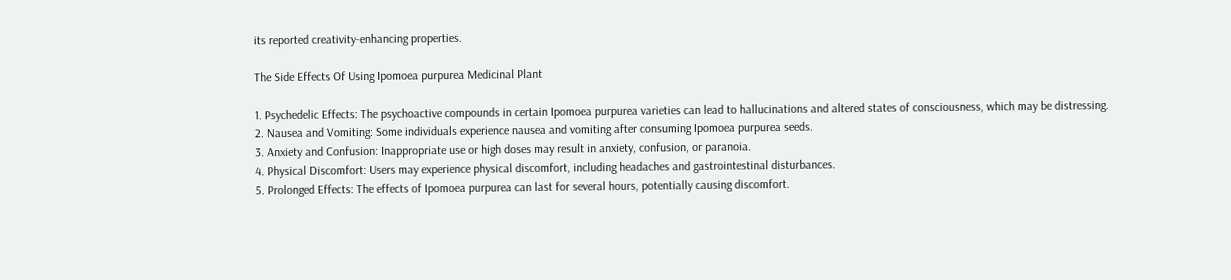its reported creativity-enhancing properties.

The Side Effects Of Using Ipomoea purpurea Medicinal Plant

1. Psychedelic Effects: The psychoactive compounds in certain Ipomoea purpurea varieties can lead to hallucinations and altered states of consciousness, which may be distressing.
2. Nausea and Vomiting: Some individuals experience nausea and vomiting after consuming Ipomoea purpurea seeds.
3. Anxiety and Confusion: Inappropriate use or high doses may result in anxiety, confusion, or paranoia.
4. Physical Discomfort: Users may experience physical discomfort, including headaches and gastrointestinal disturbances.
5. Prolonged Effects: The effects of Ipomoea purpurea can last for several hours, potentially causing discomfort.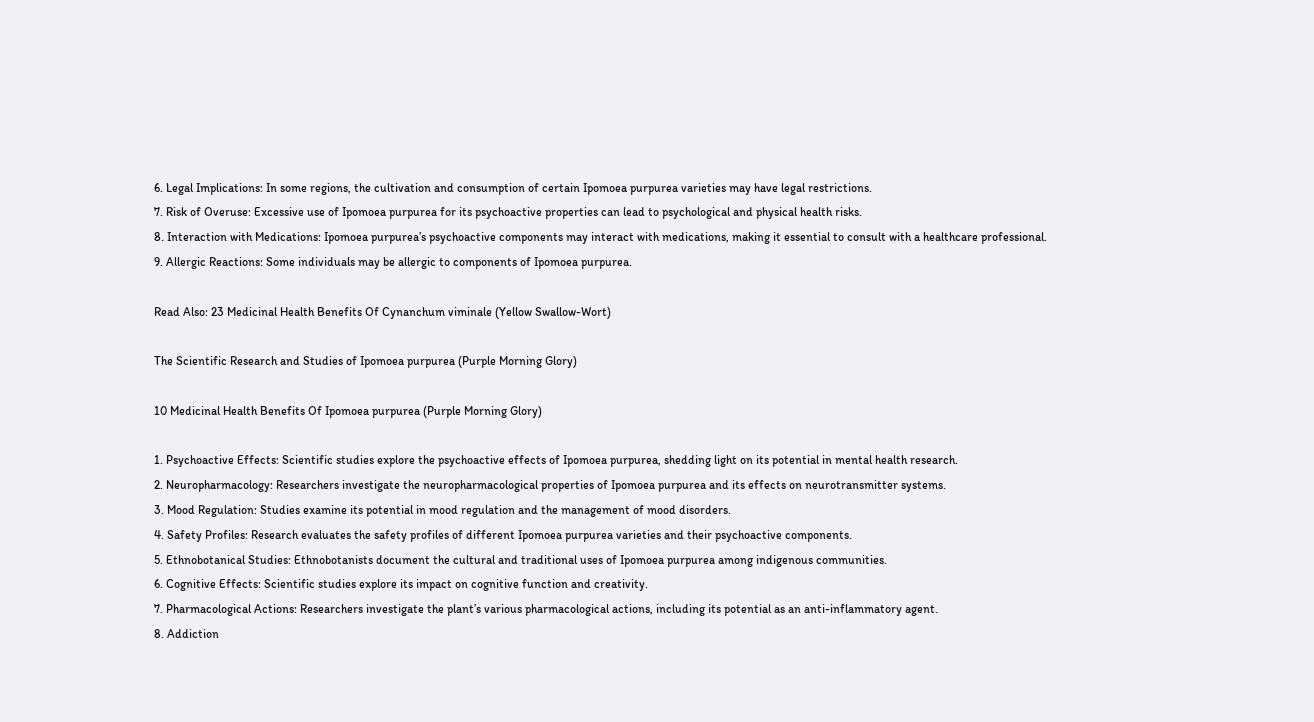6. Legal Implications: In some regions, the cultivation and consumption of certain Ipomoea purpurea varieties may have legal restrictions.
7. Risk of Overuse: Excessive use of Ipomoea purpurea for its psychoactive properties can lead to psychological and physical health risks.
8. Interaction with Medications: Ipomoea purpurea’s psychoactive components may interact with medications, making it essential to consult with a healthcare professional.
9. Allergic Reactions: Some individuals may be allergic to components of Ipomoea purpurea.

Read Also: 23 Medicinal Health Benefits Of Cynanchum viminale (Yellow Swallow-Wort)

The Scientific Research and Studies of Ipomoea purpurea (Purple Morning Glory)

10 Medicinal Health Benefits Of Ipomoea purpurea (Purple Morning Glory)

1. Psychoactive Effects: Scientific studies explore the psychoactive effects of Ipomoea purpurea, shedding light on its potential in mental health research.
2. Neuropharmacology: Researchers investigate the neuropharmacological properties of Ipomoea purpurea and its effects on neurotransmitter systems.
3. Mood Regulation: Studies examine its potential in mood regulation and the management of mood disorders.
4. Safety Profiles: Research evaluates the safety profiles of different Ipomoea purpurea varieties and their psychoactive components.
5. Ethnobotanical Studies: Ethnobotanists document the cultural and traditional uses of Ipomoea purpurea among indigenous communities.
6. Cognitive Effects: Scientific studies explore its impact on cognitive function and creativity.
7. Pharmacological Actions: Researchers investigate the plant’s various pharmacological actions, including its potential as an anti-inflammatory agent.
8. Addiction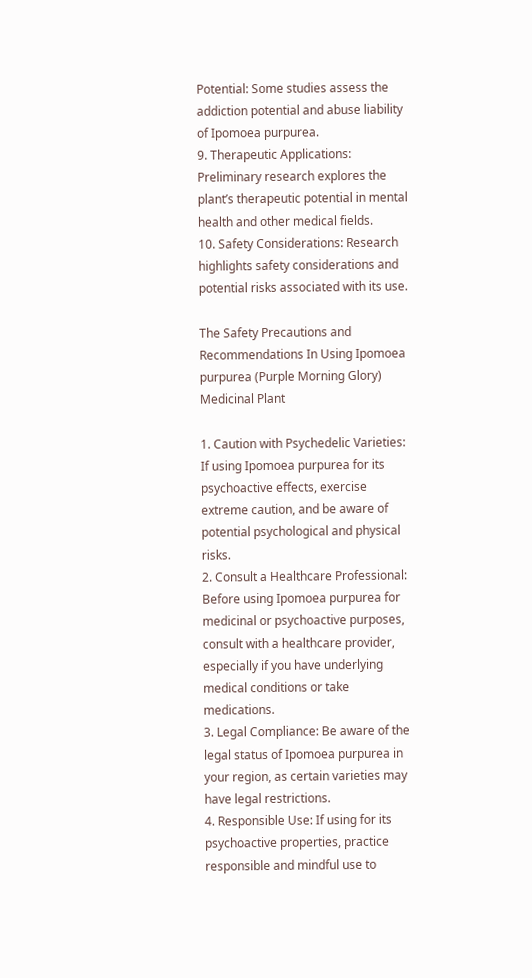Potential: Some studies assess the addiction potential and abuse liability of Ipomoea purpurea.
9. Therapeutic Applications: Preliminary research explores the plant’s therapeutic potential in mental health and other medical fields.
10. Safety Considerations: Research highlights safety considerations and potential risks associated with its use.

The Safety Precautions and Recommendations In Using Ipomoea purpurea (Purple Morning Glory) Medicinal Plant

1. Caution with Psychedelic Varieties: If using Ipomoea purpurea for its psychoactive effects, exercise extreme caution, and be aware of potential psychological and physical risks.
2. Consult a Healthcare Professional: Before using Ipomoea purpurea for medicinal or psychoactive purposes, consult with a healthcare provider, especially if you have underlying medical conditions or take medications.
3. Legal Compliance: Be aware of the legal status of Ipomoea purpurea in your region, as certain varieties may have legal restrictions.
4. Responsible Use: If using for its psychoactive properties, practice responsible and mindful use to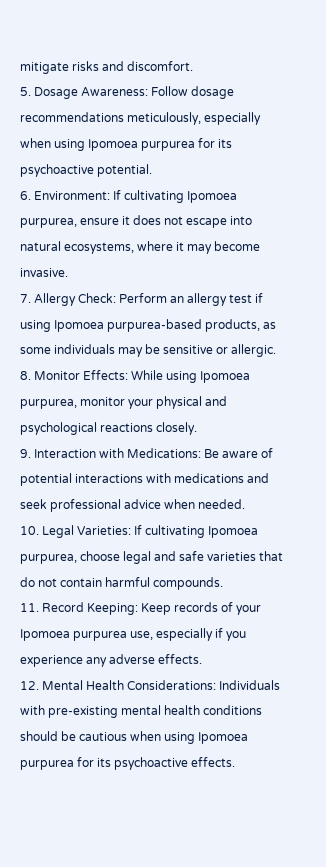mitigate risks and discomfort.
5. Dosage Awareness: Follow dosage recommendations meticulously, especially when using Ipomoea purpurea for its psychoactive potential.
6. Environment: If cultivating Ipomoea purpurea, ensure it does not escape into natural ecosystems, where it may become invasive.
7. Allergy Check: Perform an allergy test if using Ipomoea purpurea-based products, as some individuals may be sensitive or allergic.
8. Monitor Effects: While using Ipomoea purpurea, monitor your physical and psychological reactions closely.
9. Interaction with Medications: Be aware of potential interactions with medications and seek professional advice when needed.
10. Legal Varieties: If cultivating Ipomoea purpurea, choose legal and safe varieties that do not contain harmful compounds.
11. Record Keeping: Keep records of your Ipomoea purpurea use, especially if you experience any adverse effects.
12. Mental Health Considerations: Individuals with pre-existing mental health conditions should be cautious when using Ipomoea purpurea for its psychoactive effects.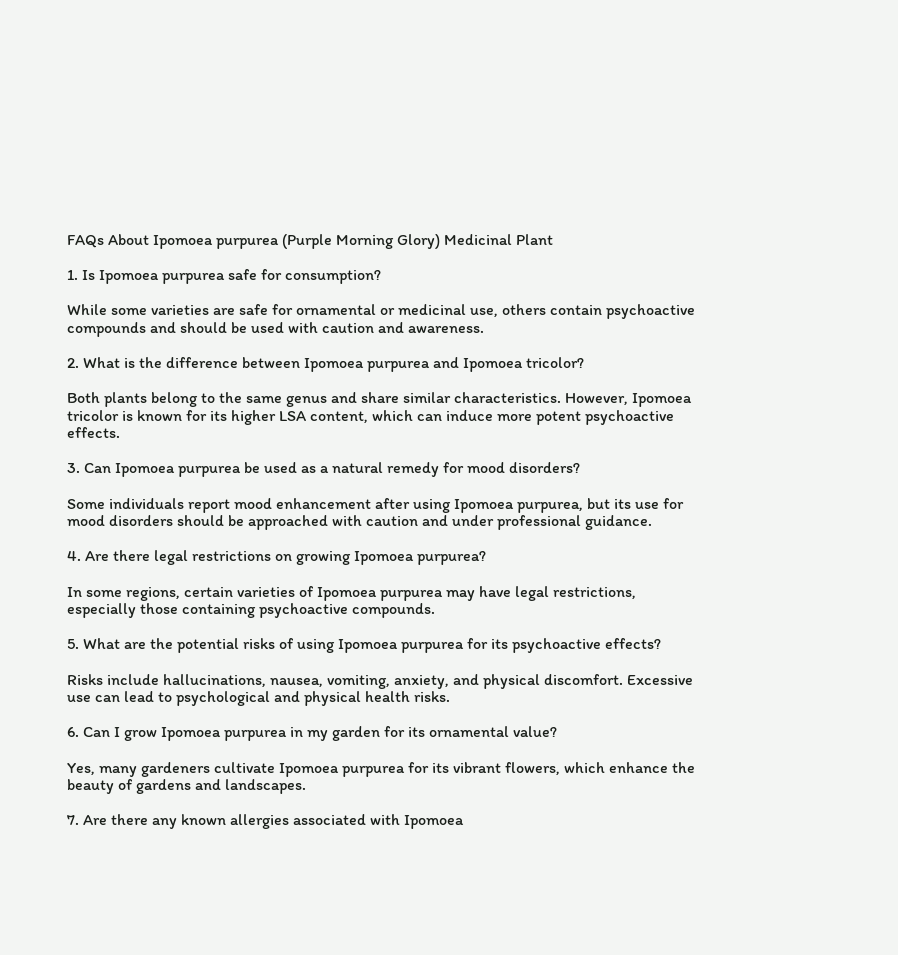FAQs About Ipomoea purpurea (Purple Morning Glory) Medicinal Plant

1. Is Ipomoea purpurea safe for consumption?

While some varieties are safe for ornamental or medicinal use, others contain psychoactive compounds and should be used with caution and awareness.

2. What is the difference between Ipomoea purpurea and Ipomoea tricolor?

Both plants belong to the same genus and share similar characteristics. However, Ipomoea tricolor is known for its higher LSA content, which can induce more potent psychoactive effects.

3. Can Ipomoea purpurea be used as a natural remedy for mood disorders?

Some individuals report mood enhancement after using Ipomoea purpurea, but its use for mood disorders should be approached with caution and under professional guidance.

4. Are there legal restrictions on growing Ipomoea purpurea?

In some regions, certain varieties of Ipomoea purpurea may have legal restrictions, especially those containing psychoactive compounds.

5. What are the potential risks of using Ipomoea purpurea for its psychoactive effects?

Risks include hallucinations, nausea, vomiting, anxiety, and physical discomfort. Excessive use can lead to psychological and physical health risks.

6. Can I grow Ipomoea purpurea in my garden for its ornamental value?

Yes, many gardeners cultivate Ipomoea purpurea for its vibrant flowers, which enhance the beauty of gardens and landscapes.

7. Are there any known allergies associated with Ipomoea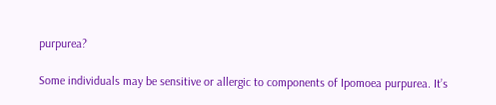purpurea?

Some individuals may be sensitive or allergic to components of Ipomoea purpurea. It’s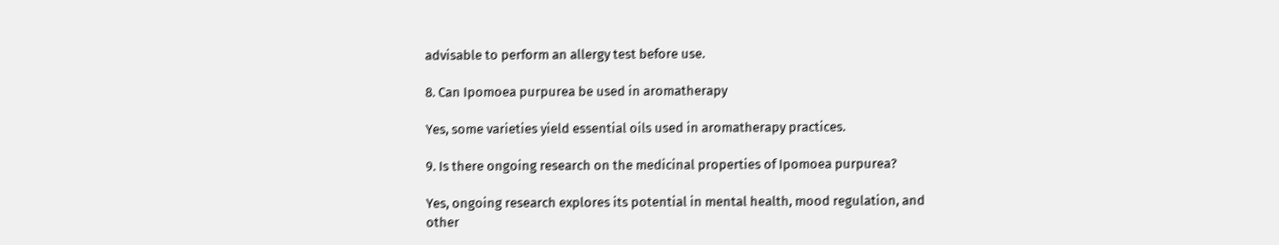advisable to perform an allergy test before use.

8. Can Ipomoea purpurea be used in aromatherapy

Yes, some varieties yield essential oils used in aromatherapy practices.

9. Is there ongoing research on the medicinal properties of Ipomoea purpurea?

Yes, ongoing research explores its potential in mental health, mood regulation, and other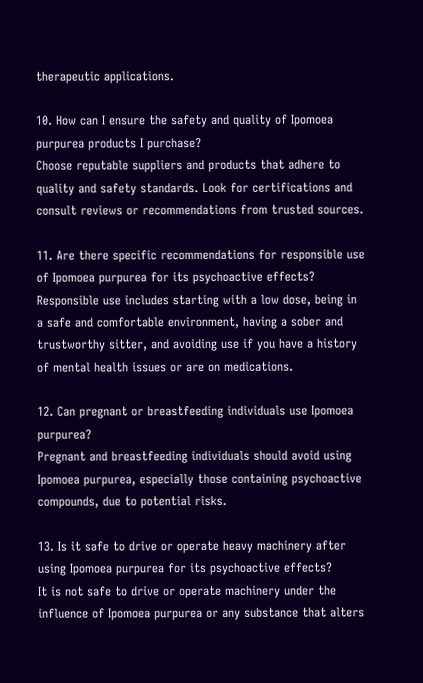therapeutic applications.

10. How can I ensure the safety and quality of Ipomoea purpurea products I purchase?
Choose reputable suppliers and products that adhere to quality and safety standards. Look for certifications and consult reviews or recommendations from trusted sources.

11. Are there specific recommendations for responsible use of Ipomoea purpurea for its psychoactive effects?
Responsible use includes starting with a low dose, being in a safe and comfortable environment, having a sober and trustworthy sitter, and avoiding use if you have a history of mental health issues or are on medications.

12. Can pregnant or breastfeeding individuals use Ipomoea purpurea?
Pregnant and breastfeeding individuals should avoid using Ipomoea purpurea, especially those containing psychoactive compounds, due to potential risks.

13. Is it safe to drive or operate heavy machinery after using Ipomoea purpurea for its psychoactive effects?
It is not safe to drive or operate machinery under the influence of Ipomoea purpurea or any substance that alters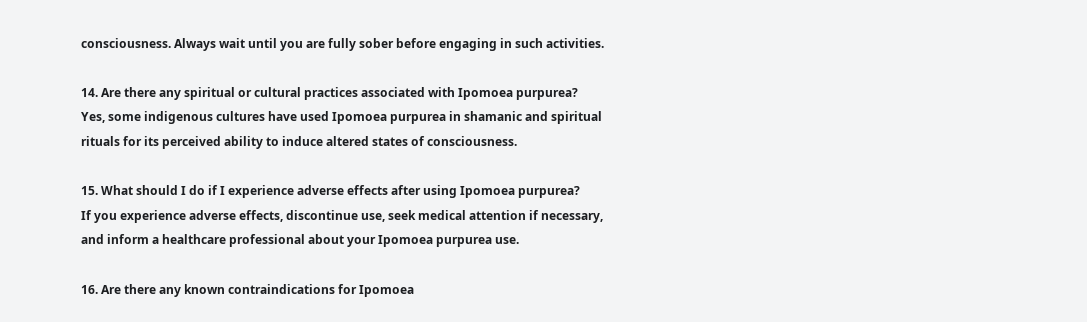consciousness. Always wait until you are fully sober before engaging in such activities.

14. Are there any spiritual or cultural practices associated with Ipomoea purpurea?
Yes, some indigenous cultures have used Ipomoea purpurea in shamanic and spiritual rituals for its perceived ability to induce altered states of consciousness.

15. What should I do if I experience adverse effects after using Ipomoea purpurea?
If you experience adverse effects, discontinue use, seek medical attention if necessary, and inform a healthcare professional about your Ipomoea purpurea use.

16. Are there any known contraindications for Ipomoea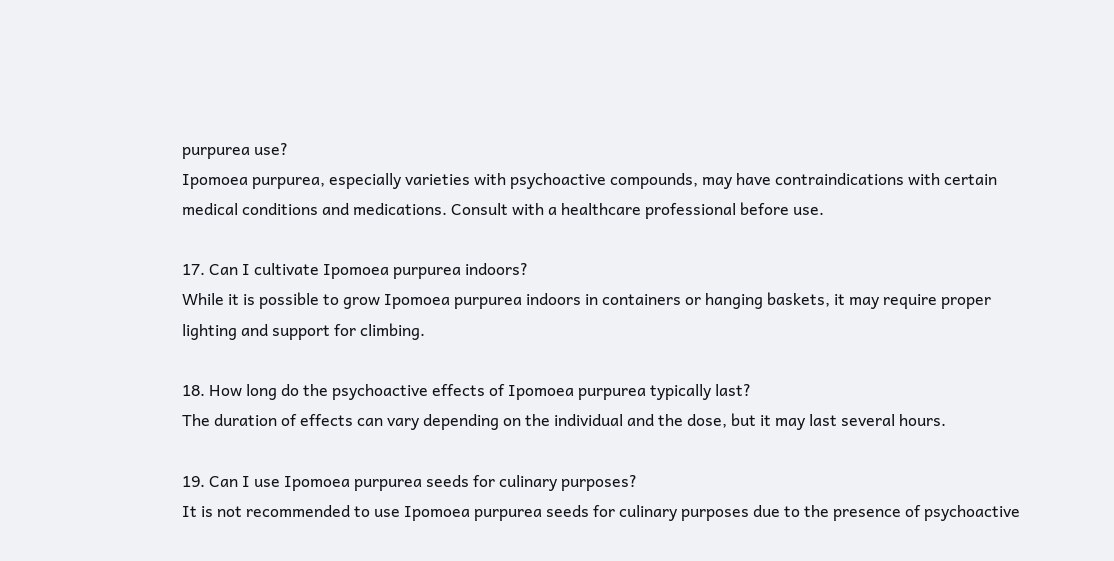purpurea use?
Ipomoea purpurea, especially varieties with psychoactive compounds, may have contraindications with certain medical conditions and medications. Consult with a healthcare professional before use.

17. Can I cultivate Ipomoea purpurea indoors?
While it is possible to grow Ipomoea purpurea indoors in containers or hanging baskets, it may require proper lighting and support for climbing.

18. How long do the psychoactive effects of Ipomoea purpurea typically last?
The duration of effects can vary depending on the individual and the dose, but it may last several hours.

19. Can I use Ipomoea purpurea seeds for culinary purposes?
It is not recommended to use Ipomoea purpurea seeds for culinary purposes due to the presence of psychoactive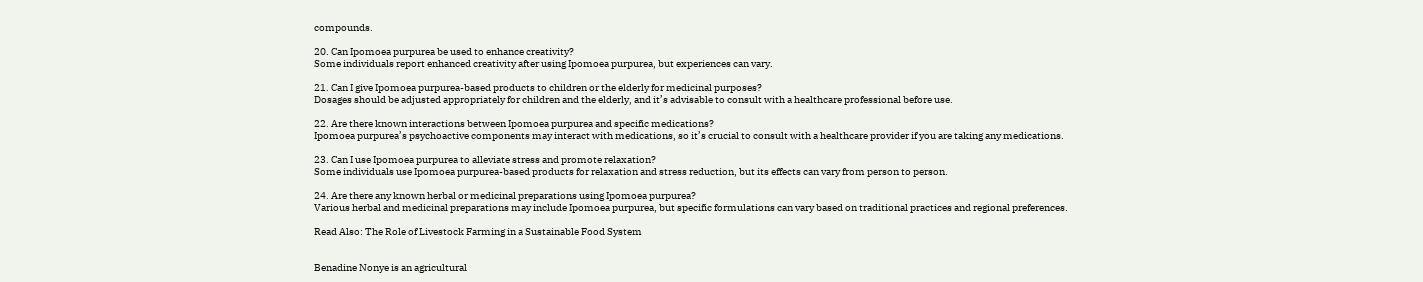compounds.

20. Can Ipomoea purpurea be used to enhance creativity?
Some individuals report enhanced creativity after using Ipomoea purpurea, but experiences can vary.

21. Can I give Ipomoea purpurea-based products to children or the elderly for medicinal purposes?
Dosages should be adjusted appropriately for children and the elderly, and it’s advisable to consult with a healthcare professional before use.

22. Are there known interactions between Ipomoea purpurea and specific medications?
Ipomoea purpurea’s psychoactive components may interact with medications, so it’s crucial to consult with a healthcare provider if you are taking any medications.

23. Can I use Ipomoea purpurea to alleviate stress and promote relaxation?
Some individuals use Ipomoea purpurea-based products for relaxation and stress reduction, but its effects can vary from person to person.

24. Are there any known herbal or medicinal preparations using Ipomoea purpurea?
Various herbal and medicinal preparations may include Ipomoea purpurea, but specific formulations can vary based on traditional practices and regional preferences.

Read Also: The Role of Livestock Farming in a Sustainable Food System


Benadine Nonye is an agricultural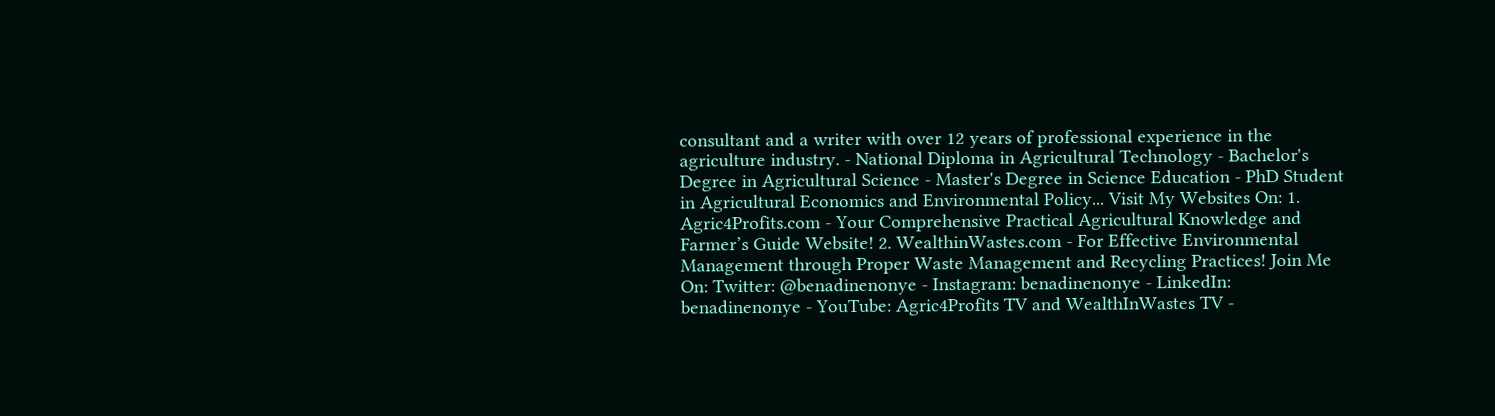consultant and a writer with over 12 years of professional experience in the agriculture industry. - National Diploma in Agricultural Technology - Bachelor's Degree in Agricultural Science - Master's Degree in Science Education - PhD Student in Agricultural Economics and Environmental Policy... Visit My Websites On: 1. Agric4Profits.com - Your Comprehensive Practical Agricultural Knowledge and Farmer’s Guide Website! 2. WealthinWastes.com - For Effective Environmental Management through Proper Waste Management and Recycling Practices! Join Me On: Twitter: @benadinenonye - Instagram: benadinenonye - LinkedIn: benadinenonye - YouTube: Agric4Profits TV and WealthInWastes TV -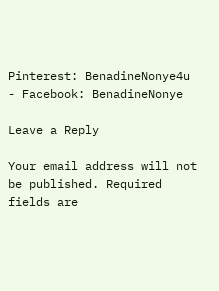Pinterest: BenadineNonye4u - Facebook: BenadineNonye

Leave a Reply

Your email address will not be published. Required fields are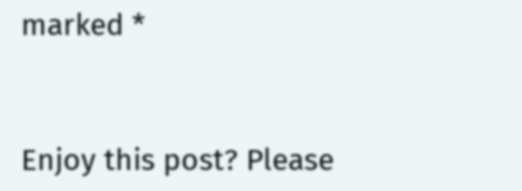marked *


Enjoy this post? Please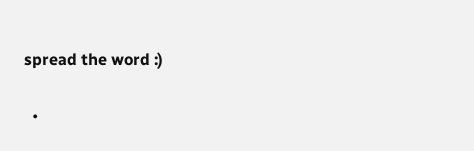spread the word :)

  •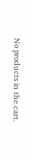No products in the cart.